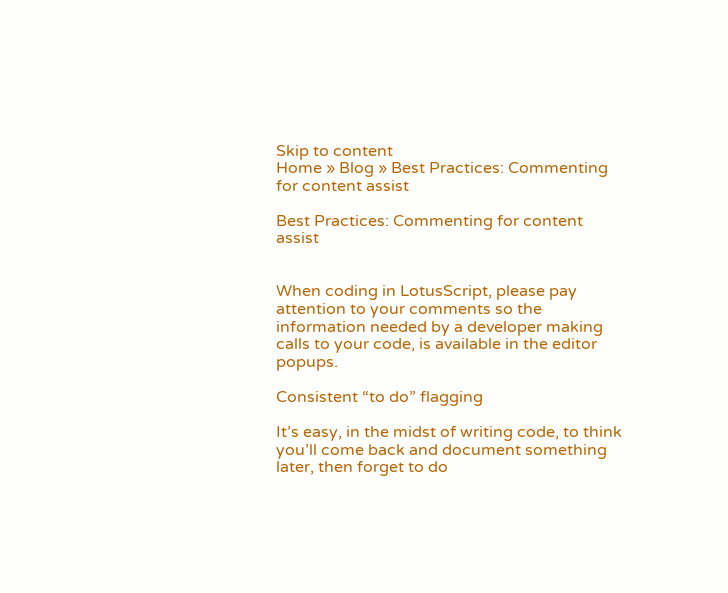Skip to content
Home » Blog » Best Practices: Commenting for content assist

Best Practices: Commenting for content assist


When coding in LotusScript, please pay attention to your comments so the information needed by a developer making calls to your code, is available in the editor popups.

Consistent “to do” flagging

It’s easy, in the midst of writing code, to think you’ll come back and document something later, then forget to do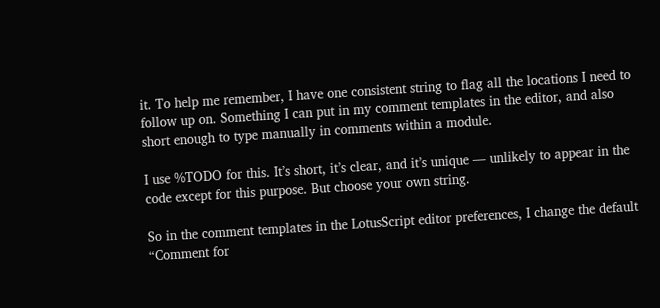it. To help me remember, I have one consistent string to flag all the locations I need to follow up on. Something I can put in my comment templates in the editor, and also short enough to type manually in comments within a module.

I use %TODO for this. It’s short, it’s clear, and it’s unique — unlikely to appear in the code except for this purpose. But choose your own string.

So in the comment templates in the LotusScript editor preferences, I change the default “Comment for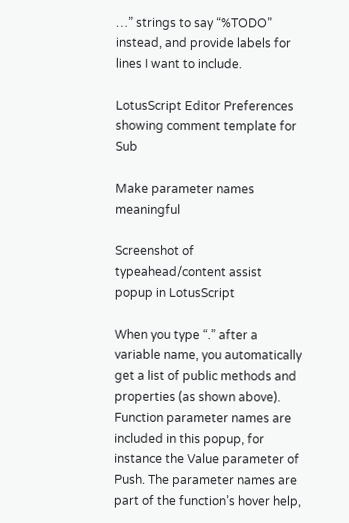…” strings to say “%TODO” instead, and provide labels for lines I want to include.

LotusScript Editor Preferences showing comment template for Sub

Make parameter names meaningful

Screenshot of typeahead/content assist popup in LotusScript

When you type “.” after a variable name, you automatically get a list of public methods and properties (as shown above). Function parameter names are included in this popup, for instance the Value parameter of Push. The parameter names are part of the function’s hover help,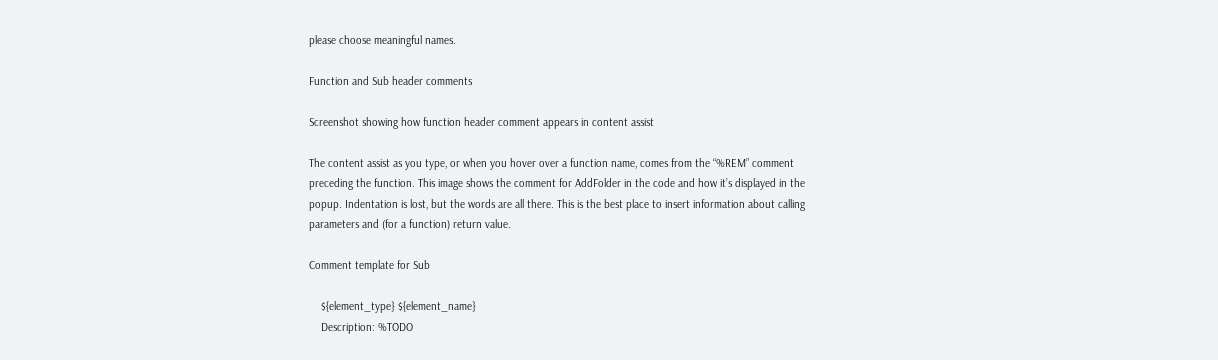please choose meaningful names.

Function and Sub header comments

Screenshot showing how function header comment appears in content assist

The content assist as you type, or when you hover over a function name, comes from the “%REM” comment preceding the function. This image shows the comment for AddFolder in the code and how it’s displayed in the popup. Indentation is lost, but the words are all there. This is the best place to insert information about calling parameters and (for a function) return value.

Comment template for Sub

    ${element_type} ${element_name}
    Description: %TODO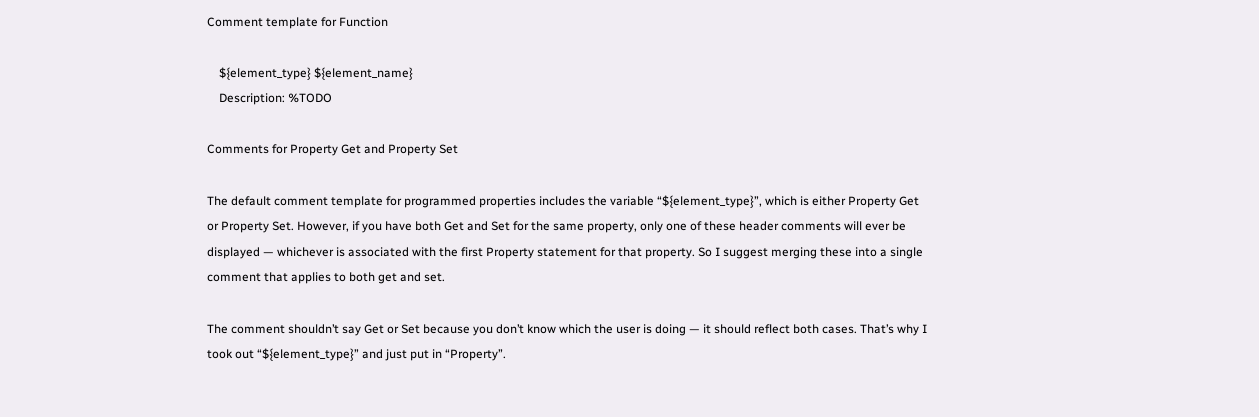Comment template for Function

    ${element_type} ${element_name}
    Description: %TODO

Comments for Property Get and Property Set

The default comment template for programmed properties includes the variable “${element_type}”, which is either Property Get or Property Set. However, if you have both Get and Set for the same property, only one of these header comments will ever be displayed — whichever is associated with the first Property statement for that property. So I suggest merging these into a single comment that applies to both get and set.

The comment shouldn’t say Get or Set because you don’t know which the user is doing — it should reflect both cases. That’s why I took out “${element_type}” and just put in “Property”.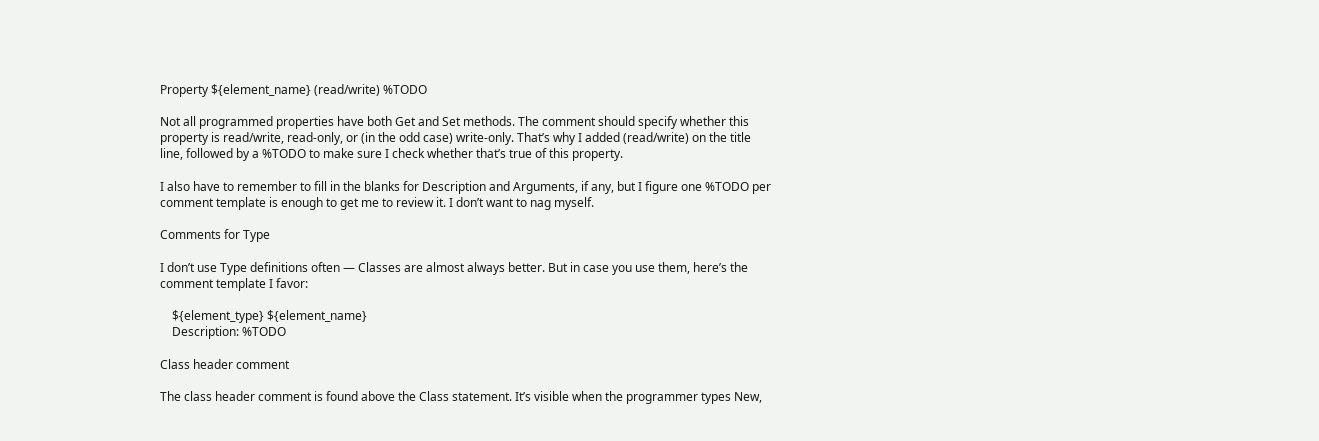Property ${element_name} (read/write) %TODO

Not all programmed properties have both Get and Set methods. The comment should specify whether this property is read/write, read-only, or (in the odd case) write-only. That’s why I added (read/write) on the title line, followed by a %TODO to make sure I check whether that’s true of this property.

I also have to remember to fill in the blanks for Description and Arguments, if any, but I figure one %TODO per comment template is enough to get me to review it. I don’t want to nag myself.

Comments for Type

I don’t use Type definitions often — Classes are almost always better. But in case you use them, here’s the comment template I favor:

    ${element_type} ${element_name}
    Description: %TODO

Class header comment

The class header comment is found above the Class statement. It’s visible when the programmer types New,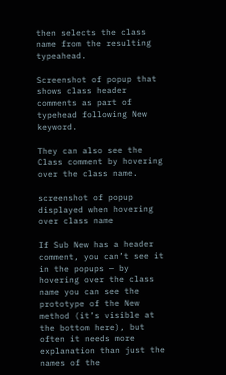then selects the class name from the resulting typeahead.

Screenshot of popup that shows class header comments as part of typehead following New keyword.

They can also see the Class comment by hovering over the class name.

screenshot of popup displayed when hovering over class name

If Sub New has a header comment, you can’t see it in the popups — by hovering over the class name you can see the prototype of the New method (it’s visible at the bottom here), but often it needs more explanation than just the names of the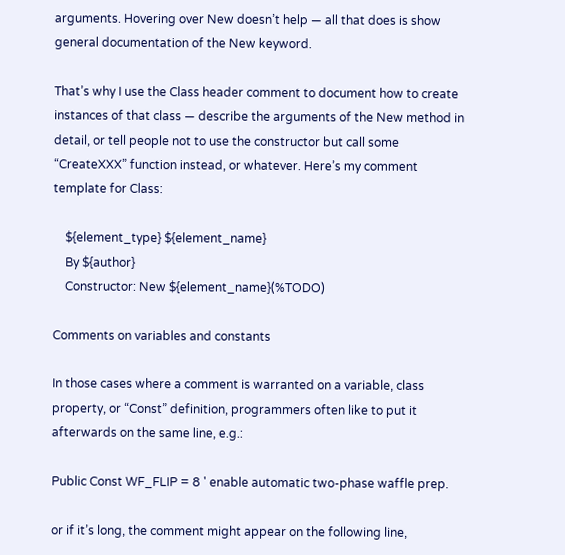arguments. Hovering over New doesn’t help — all that does is show general documentation of the New keyword.

That’s why I use the Class header comment to document how to create instances of that class — describe the arguments of the New method in detail, or tell people not to use the constructor but call some “CreateXXX” function instead, or whatever. Here’s my comment template for Class:

    ${element_type} ${element_name}
    By ${author}
    Constructor: New ${element_name}(%TODO)

Comments on variables and constants

In those cases where a comment is warranted on a variable, class property, or “Const” definition, programmers often like to put it afterwards on the same line, e.g.:

Public Const WF_FLIP = 8 ' enable automatic two-phase waffle prep.

or if it’s long, the comment might appear on the following line,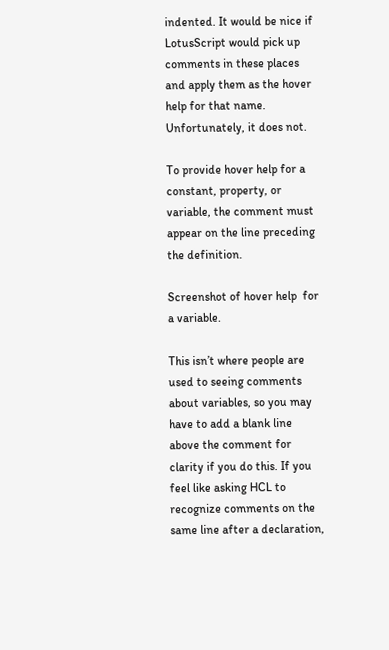indented. It would be nice if LotusScript would pick up comments in these places and apply them as the hover help for that name. Unfortunately, it does not.

To provide hover help for a constant, property, or variable, the comment must appear on the line preceding the definition.

Screenshot of hover help  for a variable.

This isn’t where people are used to seeing comments about variables, so you may have to add a blank line above the comment for clarity if you do this. If you feel like asking HCL to recognize comments on the same line after a declaration,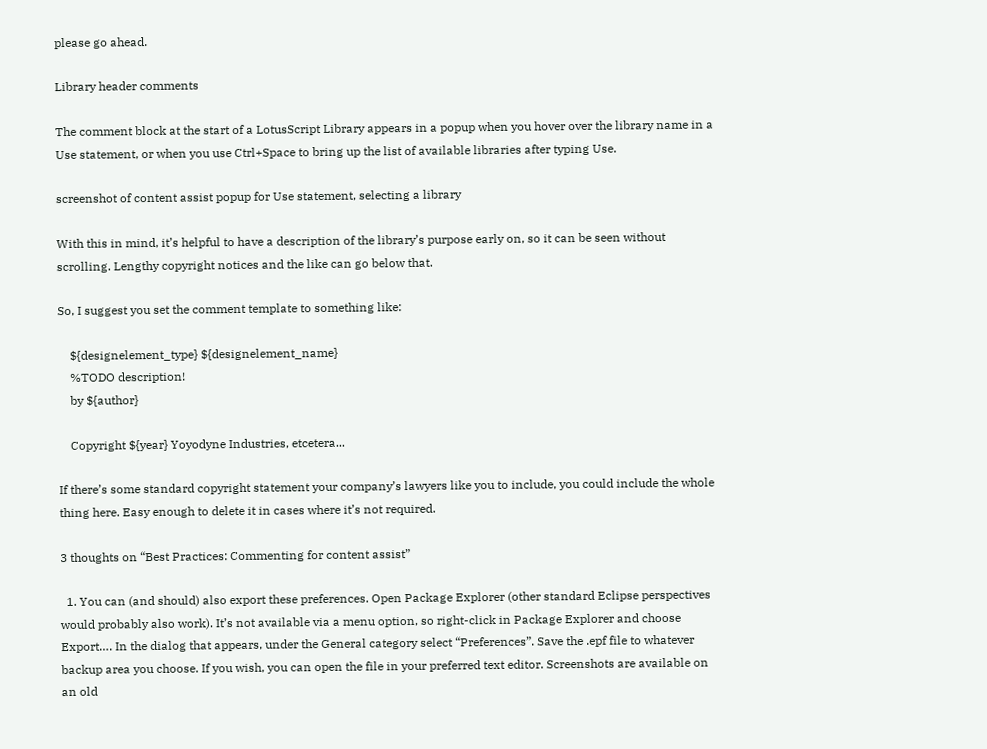please go ahead.

Library header comments

The comment block at the start of a LotusScript Library appears in a popup when you hover over the library name in a Use statement, or when you use Ctrl+Space to bring up the list of available libraries after typing Use.

screenshot of content assist popup for Use statement, selecting a library

With this in mind, it’s helpful to have a description of the library’s purpose early on, so it can be seen without scrolling. Lengthy copyright notices and the like can go below that.

So, I suggest you set the comment template to something like:

    ${designelement_type} ${designelement_name}
    %TODO description!
    by ${author}

    Copyright ${year} Yoyodyne Industries, etcetera...

If there’s some standard copyright statement your company’s lawyers like you to include, you could include the whole thing here. Easy enough to delete it in cases where it’s not required.

3 thoughts on “Best Practices: Commenting for content assist”

  1. You can (and should) also export these preferences. Open Package Explorer (other standard Eclipse perspectives would probably also work). It’s not available via a menu option, so right-click in Package Explorer and choose Export…. In the dialog that appears, under the General category select “Preferences”. Save the .epf file to whatever backup area you choose. If you wish, you can open the file in your preferred text editor. Screenshots are available on an old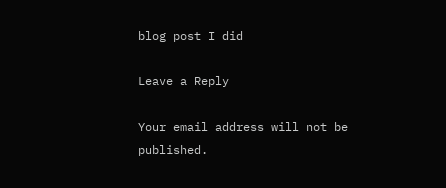blog post I did

Leave a Reply

Your email address will not be published.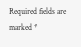Required fields are marked *